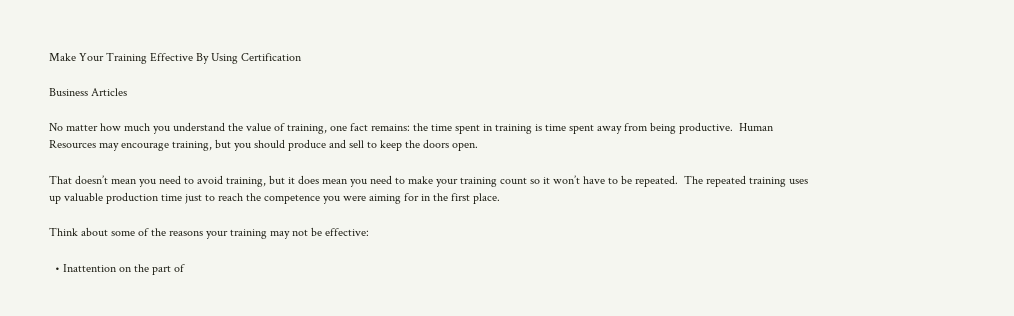Make Your Training Effective By Using Certification

Business Articles

No matter how much you understand the value of training, one fact remains: the time spent in training is time spent away from being productive.  Human Resources may encourage training, but you should produce and sell to keep the doors open.

That doesn’t mean you need to avoid training, but it does mean you need to make your training count so it won’t have to be repeated.  The repeated training uses up valuable production time just to reach the competence you were aiming for in the first place.

Think about some of the reasons your training may not be effective:

  • Inattention on the part of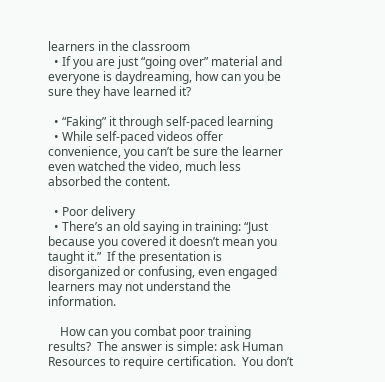learners in the classroom
  • If you are just “going over” material and everyone is daydreaming, how can you be sure they have learned it?

  • “Faking” it through self-paced learning
  • While self-paced videos offer convenience, you can’t be sure the learner even watched the video, much less absorbed the content.

  • Poor delivery
  • There’s an old saying in training: “Just because you covered it doesn’t mean you taught it.”  If the presentation is disorganized or confusing, even engaged learners may not understand the information.

    How can you combat poor training results?  The answer is simple: ask Human Resources to require certification.  You don’t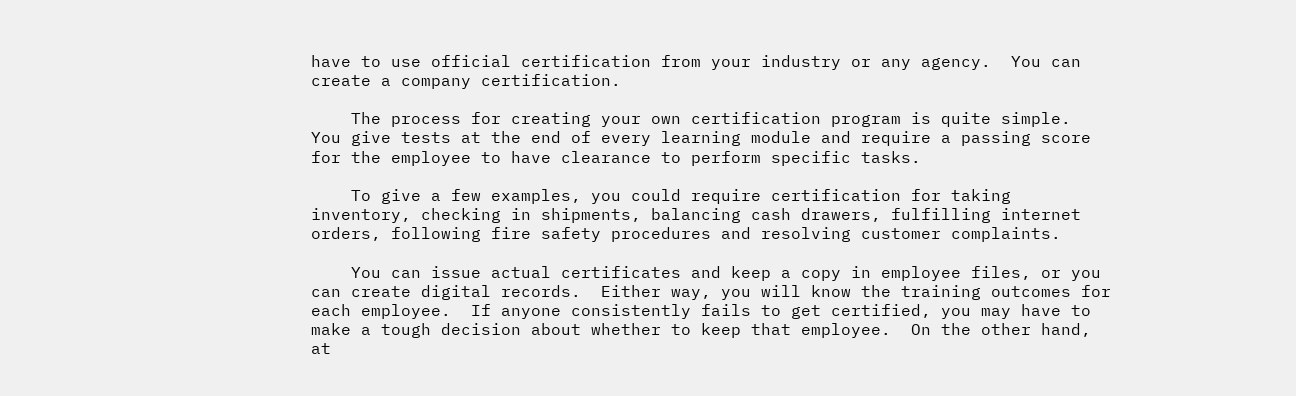have to use official certification from your industry or any agency.  You can create a company certification.

    The process for creating your own certification program is quite simple.  You give tests at the end of every learning module and require a passing score for the employee to have clearance to perform specific tasks.

    To give a few examples, you could require certification for taking inventory, checking in shipments, balancing cash drawers, fulfilling internet orders, following fire safety procedures and resolving customer complaints.

    You can issue actual certificates and keep a copy in employee files, or you can create digital records.  Either way, you will know the training outcomes for each employee.  If anyone consistently fails to get certified, you may have to make a tough decision about whether to keep that employee.  On the other hand, at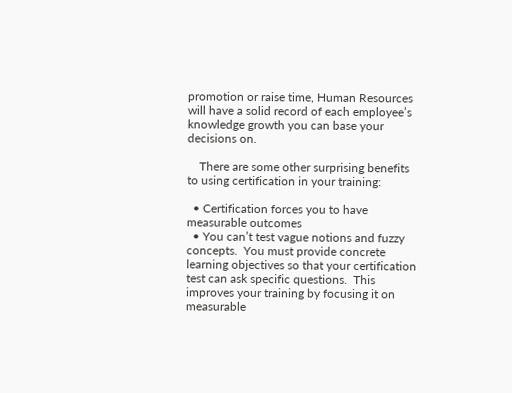promotion or raise time, Human Resources will have a solid record of each employee’s knowledge growth you can base your decisions on.

    There are some other surprising benefits to using certification in your training:

  • Certification forces you to have measurable outcomes
  • You can’t test vague notions and fuzzy concepts.  You must provide concrete learning objectives so that your certification test can ask specific questions.  This improves your training by focusing it on measurable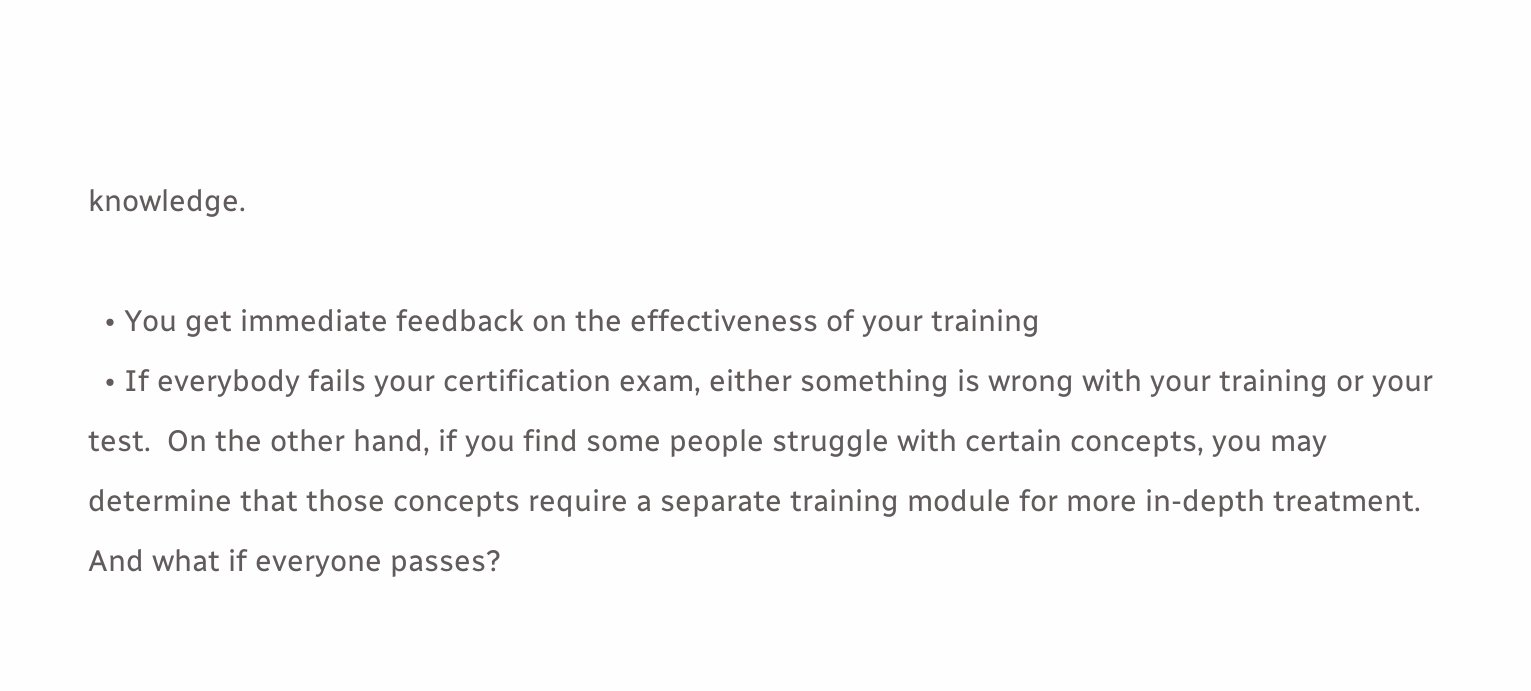knowledge.

  • You get immediate feedback on the effectiveness of your training
  • If everybody fails your certification exam, either something is wrong with your training or your test.  On the other hand, if you find some people struggle with certain concepts, you may determine that those concepts require a separate training module for more in-depth treatment.  And what if everyone passes?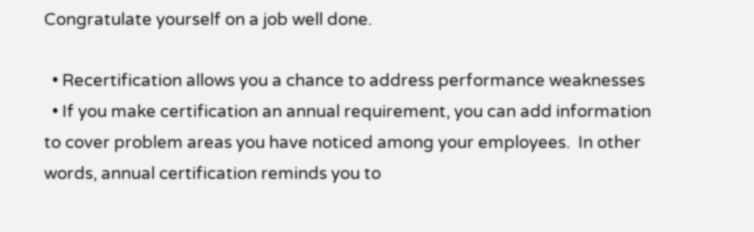Congratulate yourself on a job well done.

  • Recertification allows you a chance to address performance weaknesses
  • If you make certification an annual requirement, you can add information to cover problem areas you have noticed among your employees.  In other words, annual certification reminds you to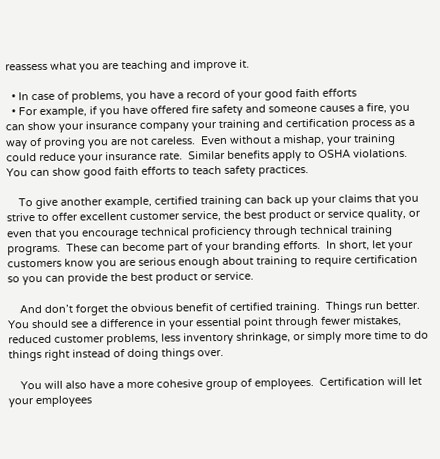reassess what you are teaching and improve it.

  • In case of problems, you have a record of your good faith efforts
  • For example, if you have offered fire safety and someone causes a fire, you can show your insurance company your training and certification process as a way of proving you are not careless.  Even without a mishap, your training could reduce your insurance rate.  Similar benefits apply to OSHA violations.  You can show good faith efforts to teach safety practices.

    To give another example, certified training can back up your claims that you strive to offer excellent customer service, the best product or service quality, or even that you encourage technical proficiency through technical training programs.  These can become part of your branding efforts.  In short, let your customers know you are serious enough about training to require certification so you can provide the best product or service.

    And don’t forget the obvious benefit of certified training.  Things run better.  You should see a difference in your essential point through fewer mistakes, reduced customer problems, less inventory shrinkage, or simply more time to do things right instead of doing things over.

    You will also have a more cohesive group of employees.  Certification will let your employees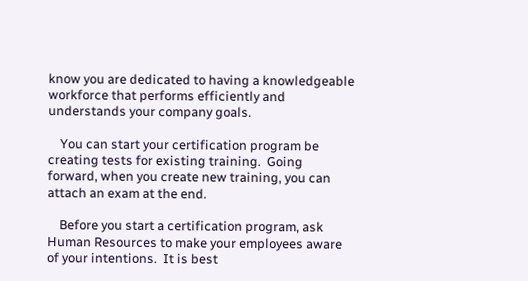know you are dedicated to having a knowledgeable workforce that performs efficiently and understands your company goals.

    You can start your certification program be creating tests for existing training.  Going forward, when you create new training, you can attach an exam at the end.

    Before you start a certification program, ask Human Resources to make your employees aware of your intentions.  It is best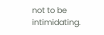not to be intimidating.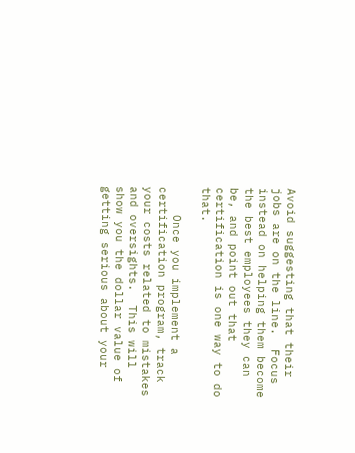Avoid suggesting that their jobs are on the line.  Focus instead on helping them become the best employees they can be, and point out that certification is one way to do that.

    Once you implement a certification program, track your costs related to mistakes and oversights.  This will show you the dollar value of getting serious about your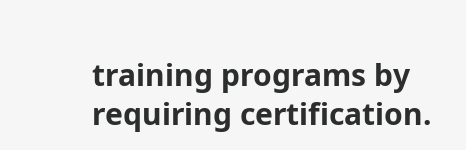training programs by requiring certification.